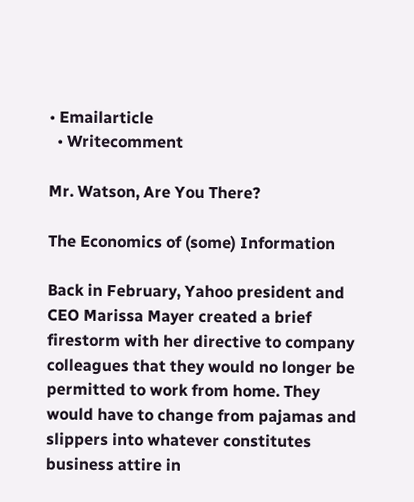• Emailarticle
  • Writecomment

Mr. Watson, Are You There?

The Economics of (some) Information

Back in February, Yahoo president and CEO Marissa Mayer created a brief firestorm with her directive to company colleagues that they would no longer be permitted to work from home. They would have to change from pajamas and slippers into whatever constitutes business attire in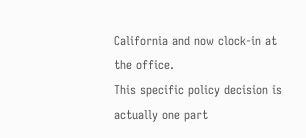California and now clock-in at the office.
This specific policy decision is actually one part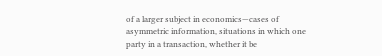of a larger subject in economics—cases of asymmetric information, situations in which one party in a transaction, whether it be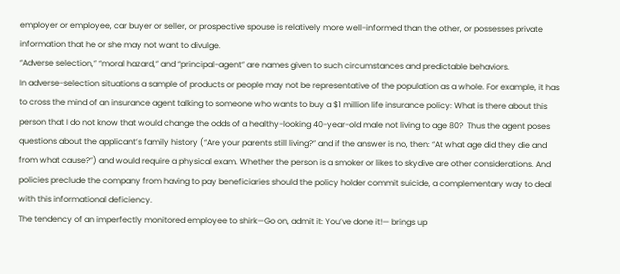employer or employee, car buyer or seller, or prospective spouse is relatively more well-informed than the other, or possesses private information that he or she may not want to divulge.
“Adverse selection,” “moral hazard,” and “principal-agent” are names given to such circumstances and predictable behaviors.
In adverse-selection situations a sample of products or people may not be representative of the population as a whole. For example, it has to cross the mind of an insurance agent talking to someone who wants to buy a $1 million life insurance policy: What is there about this person that I do not know that would change the odds of a healthy-looking 40-year-old male not living to age 80?  Thus the agent poses questions about the applicant’s family history (“Are your parents still living?” and if the answer is no, then: “At what age did they die and from what cause?”) and would require a physical exam. Whether the person is a smoker or likes to skydive are other considerations. And policies preclude the company from having to pay beneficiaries should the policy holder commit suicide, a complementary way to deal with this informational deficiency.
The tendency of an imperfectly monitored employee to shirk—Go on, admit it: You’ve done it!— brings up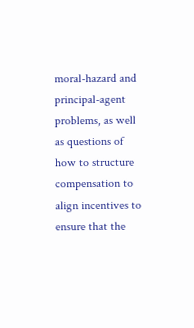moral-hazard and principal-agent problems, as well as questions of how to structure compensation to align incentives to ensure that the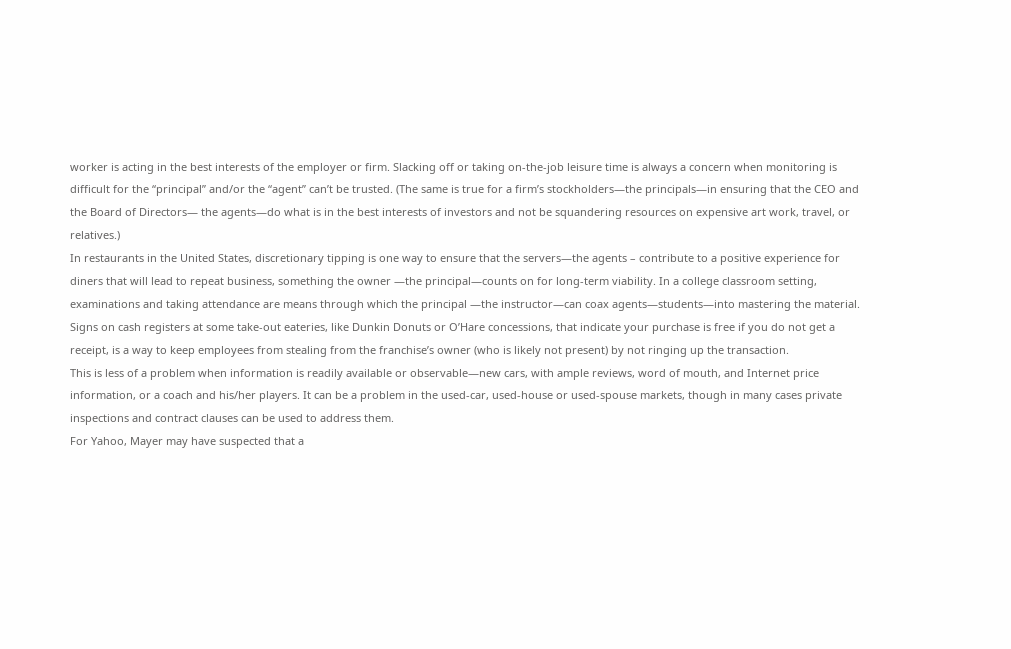worker is acting in the best interests of the employer or firm. Slacking off or taking on-the-job leisure time is always a concern when monitoring is difficult for the “principal” and/or the “agent” can’t be trusted. (The same is true for a firm’s stockholders—the principals—in ensuring that the CEO and the Board of Directors— the agents—do what is in the best interests of investors and not be squandering resources on expensive art work, travel, or relatives.)
In restaurants in the United States, discretionary tipping is one way to ensure that the servers—the agents – contribute to a positive experience for diners that will lead to repeat business, something the owner —the principal—counts on for long-term viability. In a college classroom setting, examinations and taking attendance are means through which the principal —the instructor—can coax agents—students—into mastering the material. Signs on cash registers at some take-out eateries, like Dunkin Donuts or O’Hare concessions, that indicate your purchase is free if you do not get a receipt, is a way to keep employees from stealing from the franchise’s owner (who is likely not present) by not ringing up the transaction.
This is less of a problem when information is readily available or observable—new cars, with ample reviews, word of mouth, and Internet price information, or a coach and his/her players. It can be a problem in the used-car, used-house or used-spouse markets, though in many cases private inspections and contract clauses can be used to address them.
For Yahoo, Mayer may have suspected that a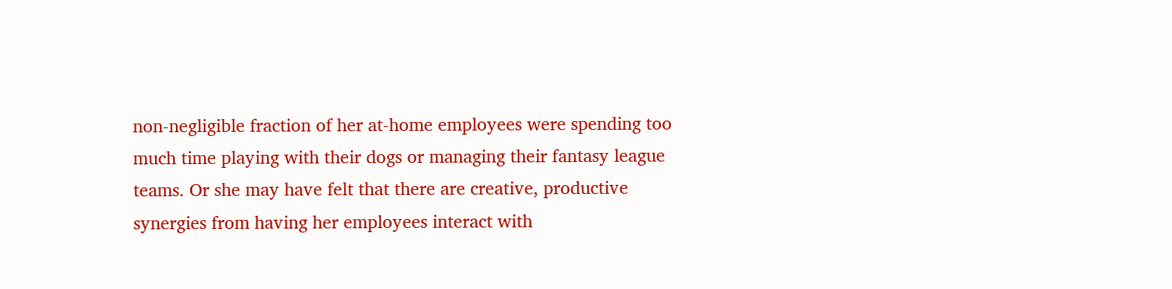non-negligible fraction of her at-home employees were spending too much time playing with their dogs or managing their fantasy league teams. Or she may have felt that there are creative, productive synergies from having her employees interact with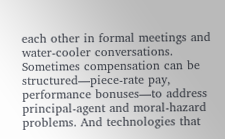each other in formal meetings and water-cooler conversations.
Sometimes compensation can be structured—piece-rate pay, performance bonuses—to address principal-agent and moral-hazard problems. And technologies that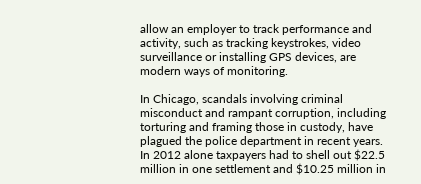allow an employer to track performance and activity, such as tracking keystrokes, video surveillance or installing GPS devices, are modern ways of monitoring.

In Chicago, scandals involving criminal misconduct and rampant corruption, including torturing and framing those in custody, have plagued the police department in recent years. In 2012 alone taxpayers had to shell out $22.5 million in one settlement and $10.25 million in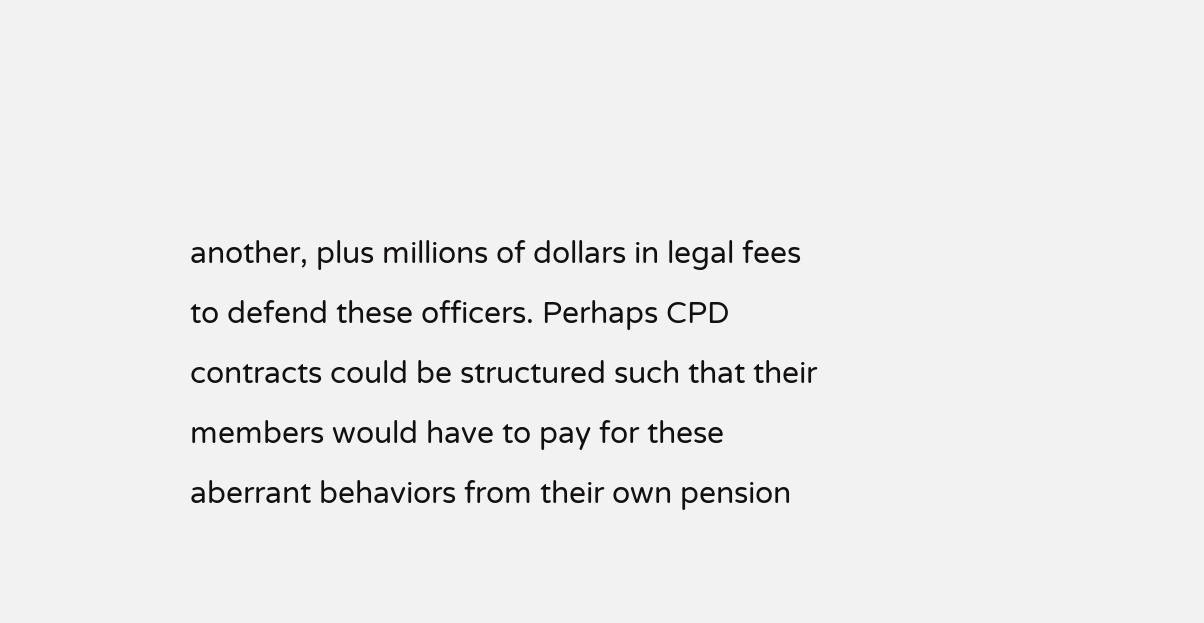another, plus millions of dollars in legal fees to defend these officers. Perhaps CPD contracts could be structured such that their members would have to pay for these aberrant behaviors from their own pension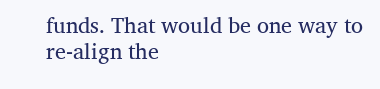funds. That would be one way to re-align the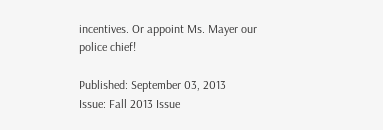incentives. Or appoint Ms. Mayer our police chief!

Published: September 03, 2013
Issue: Fall 2013 Issue